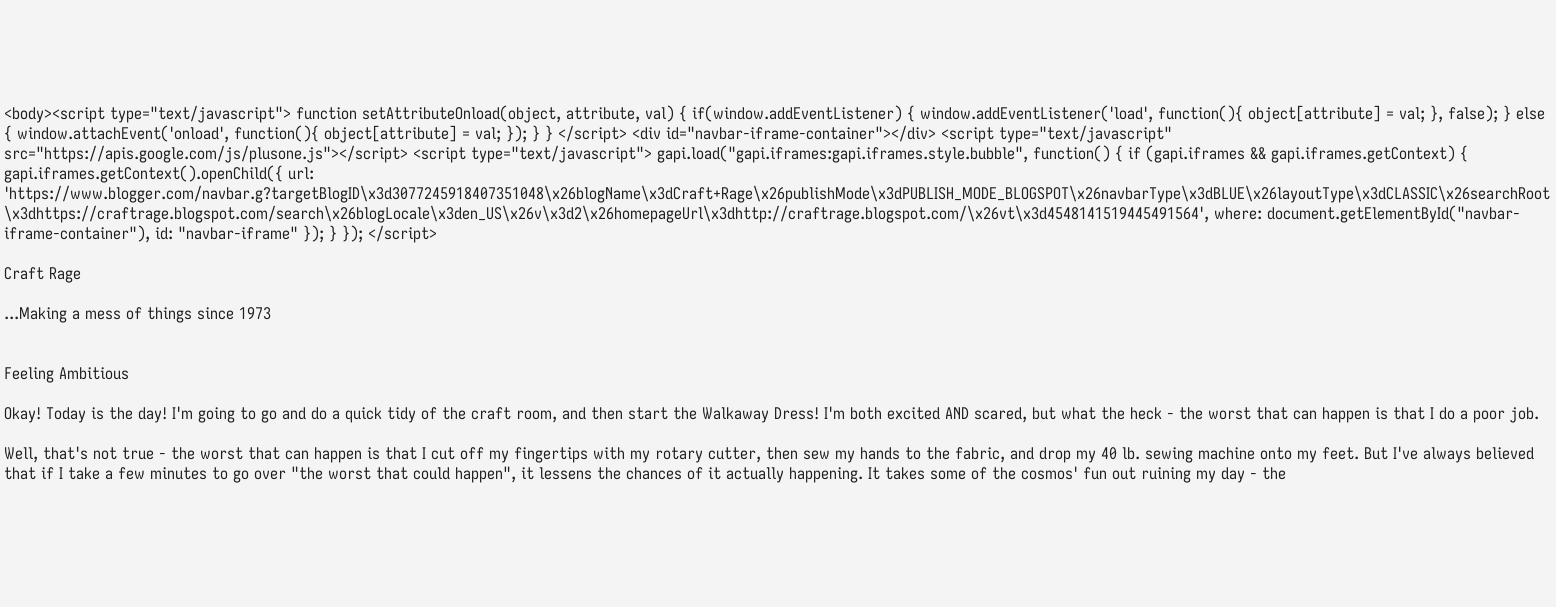<body><script type="text/javascript"> function setAttributeOnload(object, attribute, val) { if(window.addEventListener) { window.addEventListener('load', function(){ object[attribute] = val; }, false); } else { window.attachEvent('onload', function(){ object[attribute] = val; }); } } </script> <div id="navbar-iframe-container"></div> <script type="text/javascript" src="https://apis.google.com/js/plusone.js"></script> <script type="text/javascript"> gapi.load("gapi.iframes:gapi.iframes.style.bubble", function() { if (gapi.iframes && gapi.iframes.getContext) { gapi.iframes.getContext().openChild({ url: 'https://www.blogger.com/navbar.g?targetBlogID\x3d3077245918407351048\x26blogName\x3dCraft+Rage\x26publishMode\x3dPUBLISH_MODE_BLOGSPOT\x26navbarType\x3dBLUE\x26layoutType\x3dCLASSIC\x26searchRoot\x3dhttps://craftrage.blogspot.com/search\x26blogLocale\x3den_US\x26v\x3d2\x26homepageUrl\x3dhttp://craftrage.blogspot.com/\x26vt\x3d4548141519445491564', where: document.getElementById("navbar-iframe-container"), id: "navbar-iframe" }); } }); </script>

Craft Rage

...Making a mess of things since 1973


Feeling Ambitious

Okay! Today is the day! I'm going to go and do a quick tidy of the craft room, and then start the Walkaway Dress! I'm both excited AND scared, but what the heck - the worst that can happen is that I do a poor job.

Well, that's not true - the worst that can happen is that I cut off my fingertips with my rotary cutter, then sew my hands to the fabric, and drop my 40 lb. sewing machine onto my feet. But I've always believed that if I take a few minutes to go over "the worst that could happen", it lessens the chances of it actually happening. It takes some of the cosmos' fun out ruining my day - the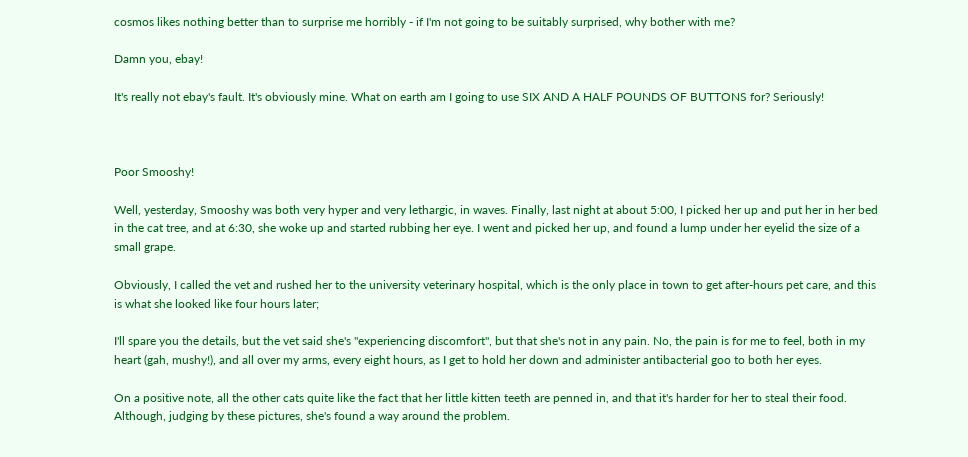cosmos likes nothing better than to surprise me horribly - if I'm not going to be suitably surprised, why bother with me?

Damn you, ebay!

It's really not ebay's fault. It's obviously mine. What on earth am I going to use SIX AND A HALF POUNDS OF BUTTONS for? Seriously!



Poor Smooshy!

Well, yesterday, Smooshy was both very hyper and very lethargic, in waves. Finally, last night at about 5:00, I picked her up and put her in her bed in the cat tree, and at 6:30, she woke up and started rubbing her eye. I went and picked her up, and found a lump under her eyelid the size of a small grape.

Obviously, I called the vet and rushed her to the university veterinary hospital, which is the only place in town to get after-hours pet care, and this is what she looked like four hours later;

I'll spare you the details, but the vet said she's "experiencing discomfort", but that she's not in any pain. No, the pain is for me to feel, both in my heart (gah, mushy!), and all over my arms, every eight hours, as I get to hold her down and administer antibacterial goo to both her eyes.

On a positive note, all the other cats quite like the fact that her little kitten teeth are penned in, and that it's harder for her to steal their food. Although, judging by these pictures, she's found a way around the problem.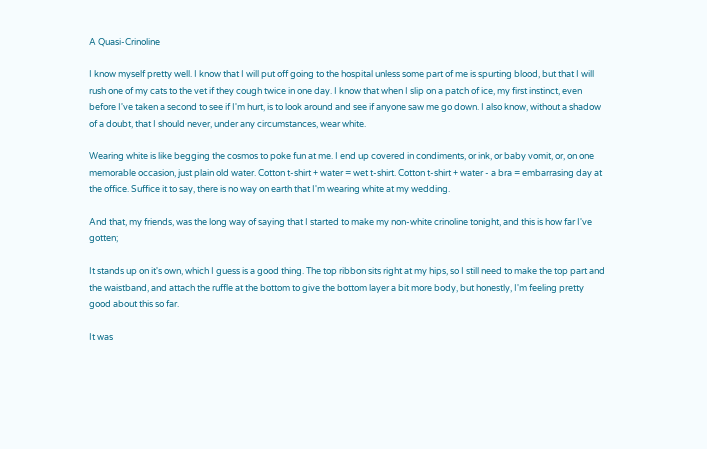A Quasi-Crinoline

I know myself pretty well. I know that I will put off going to the hospital unless some part of me is spurting blood, but that I will rush one of my cats to the vet if they cough twice in one day. I know that when I slip on a patch of ice, my first instinct, even before I've taken a second to see if I'm hurt, is to look around and see if anyone saw me go down. I also know, without a shadow of a doubt, that I should never, under any circumstances, wear white.

Wearing white is like begging the cosmos to poke fun at me. I end up covered in condiments, or ink, or baby vomit, or, on one memorable occasion, just plain old water. Cotton t-shirt + water = wet t-shirt. Cotton t-shirt + water - a bra = embarrasing day at the office. Suffice it to say, there is no way on earth that I'm wearing white at my wedding.

And that, my friends, was the long way of saying that I started to make my non-white crinoline tonight, and this is how far I've gotten;

It stands up on it's own, which I guess is a good thing. The top ribbon sits right at my hips, so I still need to make the top part and the waistband, and attach the ruffle at the bottom to give the bottom layer a bit more body, but honestly, I'm feeling pretty good about this so far.

It was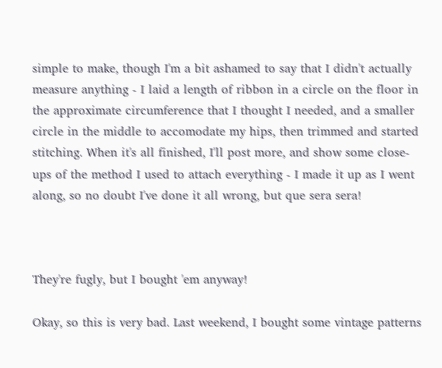simple to make, though I'm a bit ashamed to say that I didn't actually measure anything - I laid a length of ribbon in a circle on the floor in the approximate circumference that I thought I needed, and a smaller circle in the middle to accomodate my hips, then trimmed and started stitching. When it's all finished, I'll post more, and show some close-ups of the method I used to attach everything - I made it up as I went along, so no doubt I've done it all wrong, but que sera sera!



They're fugly, but I bought 'em anyway!

Okay, so this is very bad. Last weekend, I bought some vintage patterns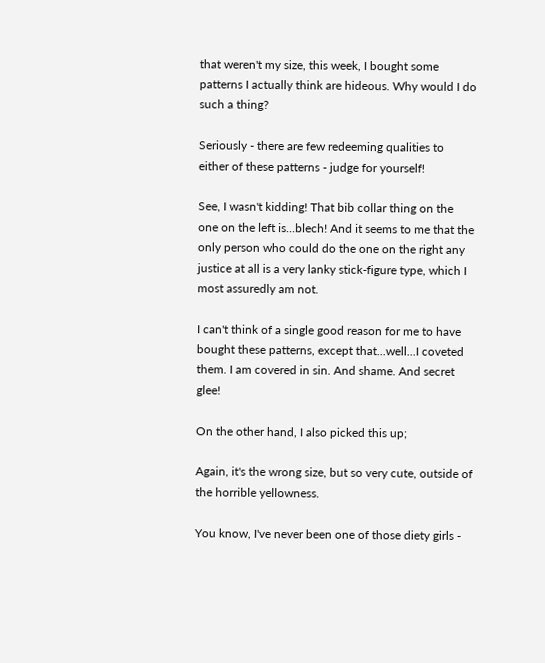that weren't my size, this week, I bought some patterns I actually think are hideous. Why would I do such a thing?

Seriously - there are few redeeming qualities to either of these patterns - judge for yourself!

See, I wasn't kidding! That bib collar thing on the one on the left is...blech! And it seems to me that the only person who could do the one on the right any justice at all is a very lanky stick-figure type, which I most assuredly am not.

I can't think of a single good reason for me to have bought these patterns, except that...well...I coveted them. I am covered in sin. And shame. And secret glee!

On the other hand, I also picked this up;

Again, it's the wrong size, but so very cute, outside of the horrible yellowness.

You know, I've never been one of those diety girls -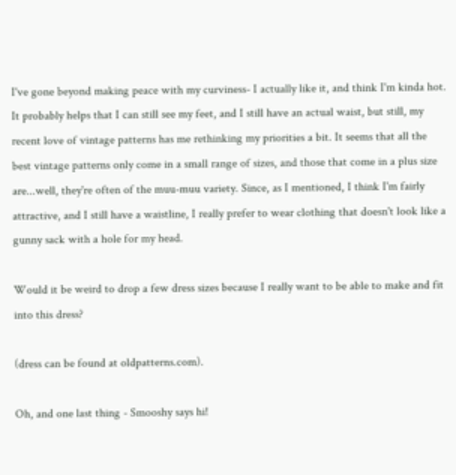I've gone beyond making peace with my curviness- I actually like it, and think I'm kinda hot. It probably helps that I can still see my feet, and I still have an actual waist, but still, my recent love of vintage patterns has me rethinking my priorities a bit. It seems that all the best vintage patterns only come in a small range of sizes, and those that come in a plus size are...well, they're often of the muu-muu variety. Since, as I mentioned, I think I'm fairly attractive, and I still have a waistline, I really prefer to wear clothing that doesn't look like a gunny sack with a hole for my head.

Would it be weird to drop a few dress sizes because I really want to be able to make and fit into this dress?

(dress can be found at oldpatterns.com).

Oh, and one last thing - Smooshy says hi!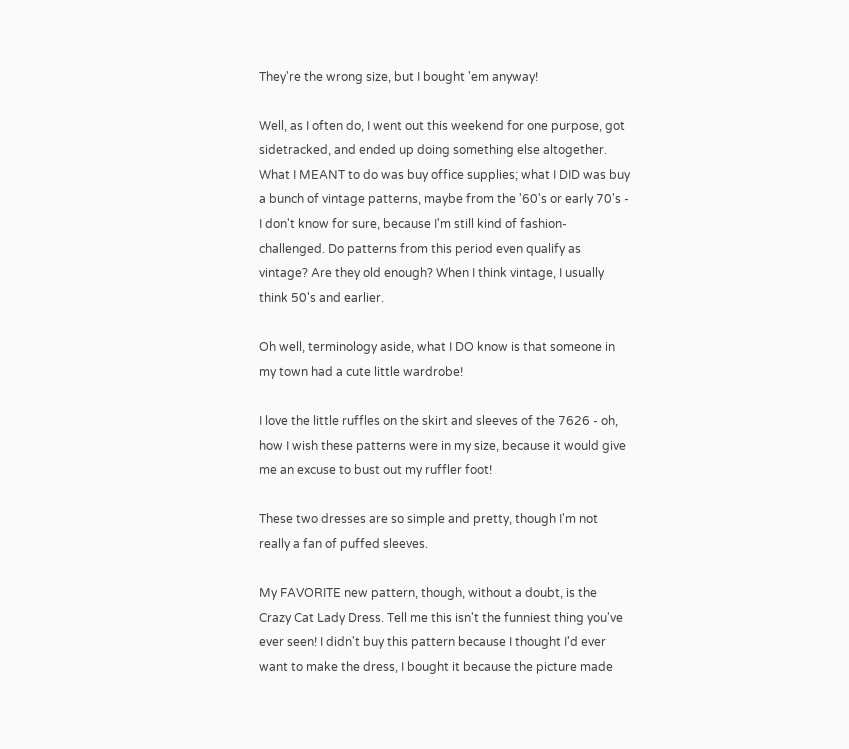They're the wrong size, but I bought 'em anyway!

Well, as I often do, I went out this weekend for one purpose, got sidetracked, and ended up doing something else altogether. What I MEANT to do was buy office supplies; what I DID was buy a bunch of vintage patterns, maybe from the '60's or early 70's - I don't know for sure, because I'm still kind of fashion-challenged. Do patterns from this period even qualify as vintage? Are they old enough? When I think vintage, I usually think 50's and earlier.

Oh well, terminology aside, what I DO know is that someone in my town had a cute little wardrobe!

I love the little ruffles on the skirt and sleeves of the 7626 - oh, how I wish these patterns were in my size, because it would give me an excuse to bust out my ruffler foot!

These two dresses are so simple and pretty, though I'm not really a fan of puffed sleeves.

My FAVORITE new pattern, though, without a doubt, is the Crazy Cat Lady Dress. Tell me this isn't the funniest thing you've ever seen! I didn't buy this pattern because I thought I'd ever want to make the dress, I bought it because the picture made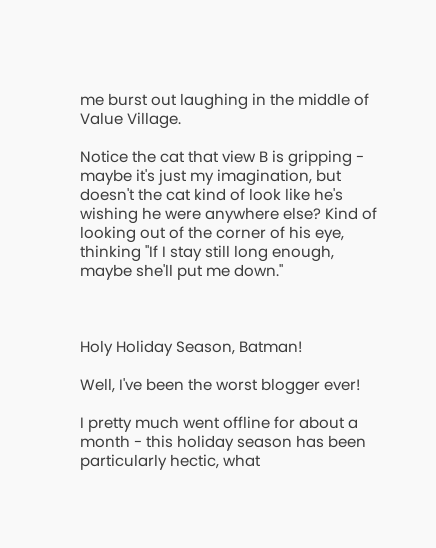me burst out laughing in the middle of Value Village.

Notice the cat that view B is gripping - maybe it's just my imagination, but doesn't the cat kind of look like he's wishing he were anywhere else? Kind of looking out of the corner of his eye, thinking "If I stay still long enough, maybe she'll put me down."



Holy Holiday Season, Batman!

Well, I've been the worst blogger ever!

I pretty much went offline for about a month - this holiday season has been particularly hectic, what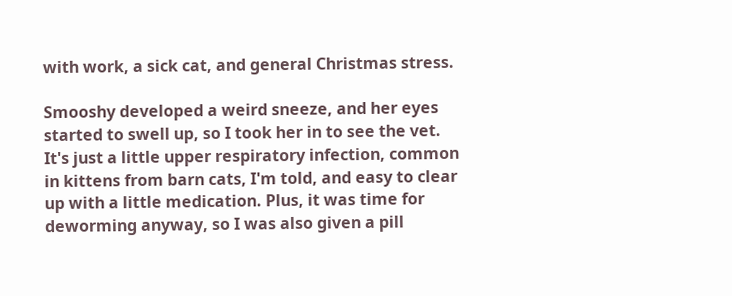with work, a sick cat, and general Christmas stress.

Smooshy developed a weird sneeze, and her eyes started to swell up, so I took her in to see the vet. It's just a little upper respiratory infection, common in kittens from barn cats, I'm told, and easy to clear up with a little medication. Plus, it was time for deworming anyway, so I was also given a pill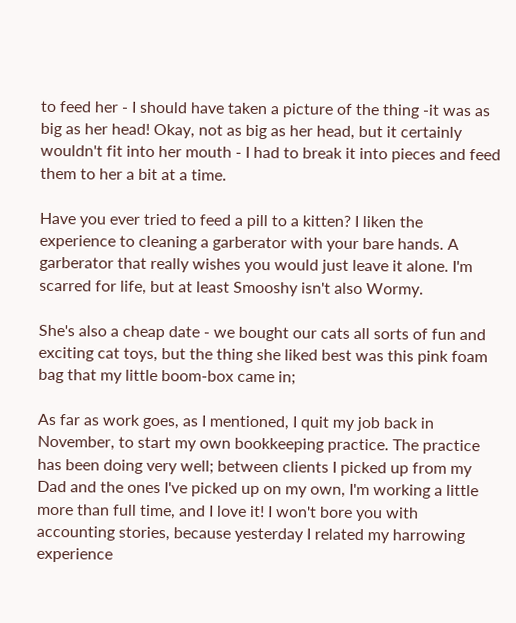to feed her - I should have taken a picture of the thing -it was as big as her head! Okay, not as big as her head, but it certainly wouldn't fit into her mouth - I had to break it into pieces and feed them to her a bit at a time.

Have you ever tried to feed a pill to a kitten? I liken the experience to cleaning a garberator with your bare hands. A garberator that really wishes you would just leave it alone. I'm scarred for life, but at least Smooshy isn't also Wormy.

She's also a cheap date - we bought our cats all sorts of fun and exciting cat toys, but the thing she liked best was this pink foam bag that my little boom-box came in;

As far as work goes, as I mentioned, I quit my job back in November, to start my own bookkeeping practice. The practice has been doing very well; between clients I picked up from my Dad and the ones I've picked up on my own, I'm working a little more than full time, and I love it! I won't bore you with accounting stories, because yesterday I related my harrowing experience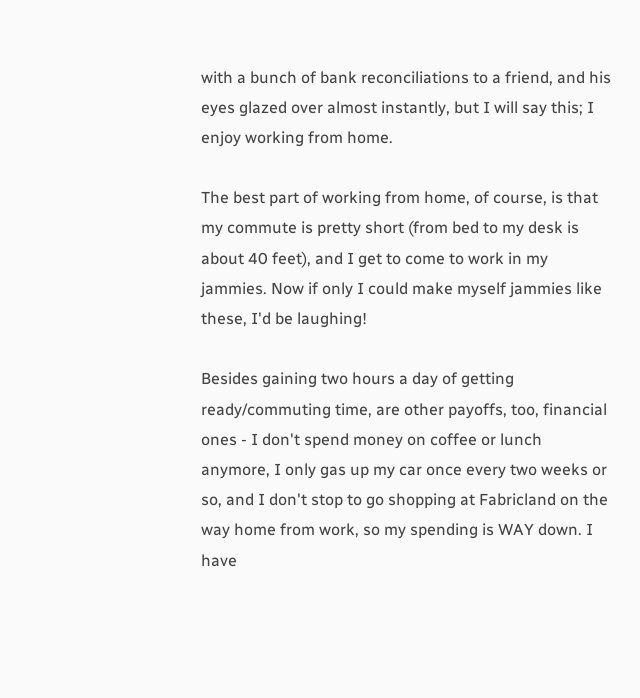with a bunch of bank reconciliations to a friend, and his eyes glazed over almost instantly, but I will say this; I enjoy working from home.

The best part of working from home, of course, is that my commute is pretty short (from bed to my desk is about 40 feet), and I get to come to work in my jammies. Now if only I could make myself jammies like these, I'd be laughing!

Besides gaining two hours a day of getting ready/commuting time, are other payoffs, too, financial ones - I don't spend money on coffee or lunch anymore, I only gas up my car once every two weeks or so, and I don't stop to go shopping at Fabricland on the way home from work, so my spending is WAY down. I have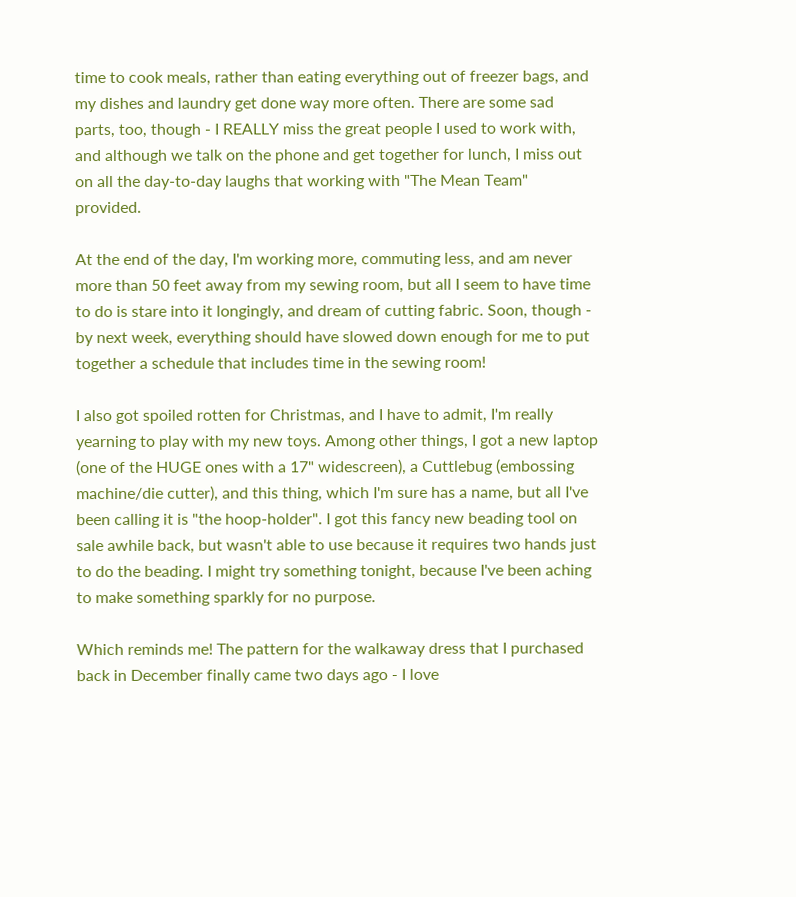time to cook meals, rather than eating everything out of freezer bags, and my dishes and laundry get done way more often. There are some sad parts, too, though - I REALLY miss the great people I used to work with, and although we talk on the phone and get together for lunch, I miss out on all the day-to-day laughs that working with "The Mean Team" provided.

At the end of the day, I'm working more, commuting less, and am never more than 50 feet away from my sewing room, but all I seem to have time to do is stare into it longingly, and dream of cutting fabric. Soon, though - by next week, everything should have slowed down enough for me to put together a schedule that includes time in the sewing room!

I also got spoiled rotten for Christmas, and I have to admit, I'm really yearning to play with my new toys. Among other things, I got a new laptop (one of the HUGE ones with a 17" widescreen), a Cuttlebug (embossing machine/die cutter), and this thing, which I'm sure has a name, but all I've been calling it is "the hoop-holder". I got this fancy new beading tool on sale awhile back, but wasn't able to use because it requires two hands just to do the beading. I might try something tonight, because I've been aching to make something sparkly for no purpose.

Which reminds me! The pattern for the walkaway dress that I purchased back in December finally came two days ago - I love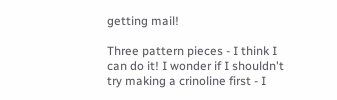getting mail!

Three pattern pieces - I think I can do it! I wonder if I shouldn't try making a crinoline first - I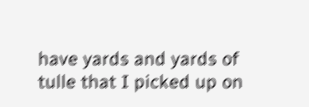have yards and yards of tulle that I picked up on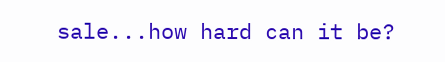sale...how hard can it be?